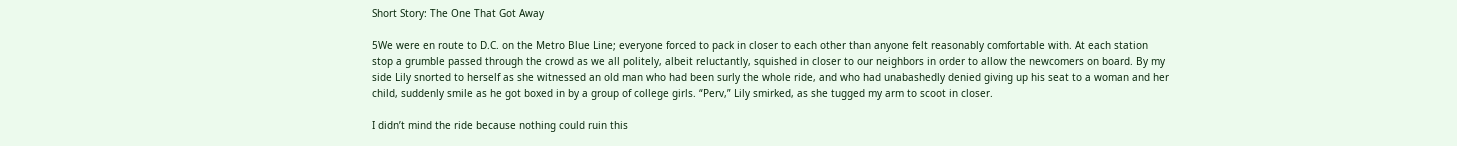Short Story: The One That Got Away

5We were en route to D.C. on the Metro Blue Line; everyone forced to pack in closer to each other than anyone felt reasonably comfortable with. At each station stop a grumble passed through the crowd as we all politely, albeit reluctantly, squished in closer to our neighbors in order to allow the newcomers on board. By my side Lily snorted to herself as she witnessed an old man who had been surly the whole ride, and who had unabashedly denied giving up his seat to a woman and her child, suddenly smile as he got boxed in by a group of college girls. “Perv,” Lily smirked, as she tugged my arm to scoot in closer.

I didn’t mind the ride because nothing could ruin this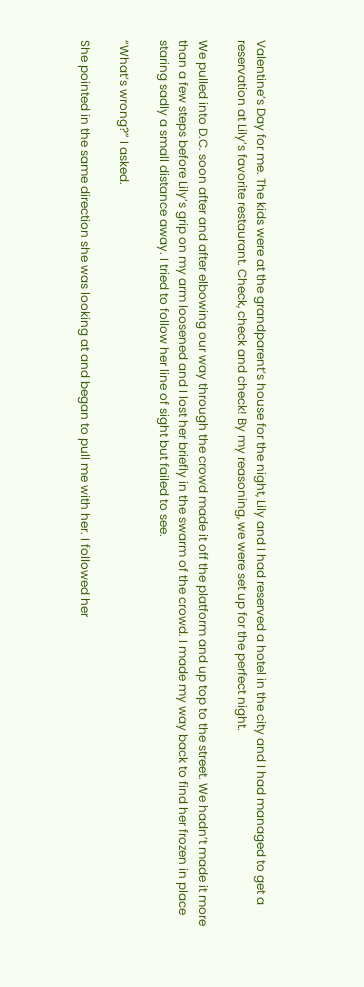Valentine’s Day for me. The kids were at the grandparent’s house for the night, Lily and I had reserved a hotel in the city and I had managed to get a reservation at Lily’s favorite restaurant. Check, check and check! By my reasoning, we were set up for the perfect night.

We pulled into D.C. soon after and after elbowing our way through the crowd made it off the platform and up top to the street. We hadn’t made it more than a few steps before Lily’s grip on my arm loosened and I lost her briefly in the swarm of the crowd. I made my way back to find her frozen in place staring sadly a small distance away. I tried to follow her line of sight but failed to see.

“What’s wrong?” I asked.

She pointed in the same direction she was looking at and began to pull me with her. I followed her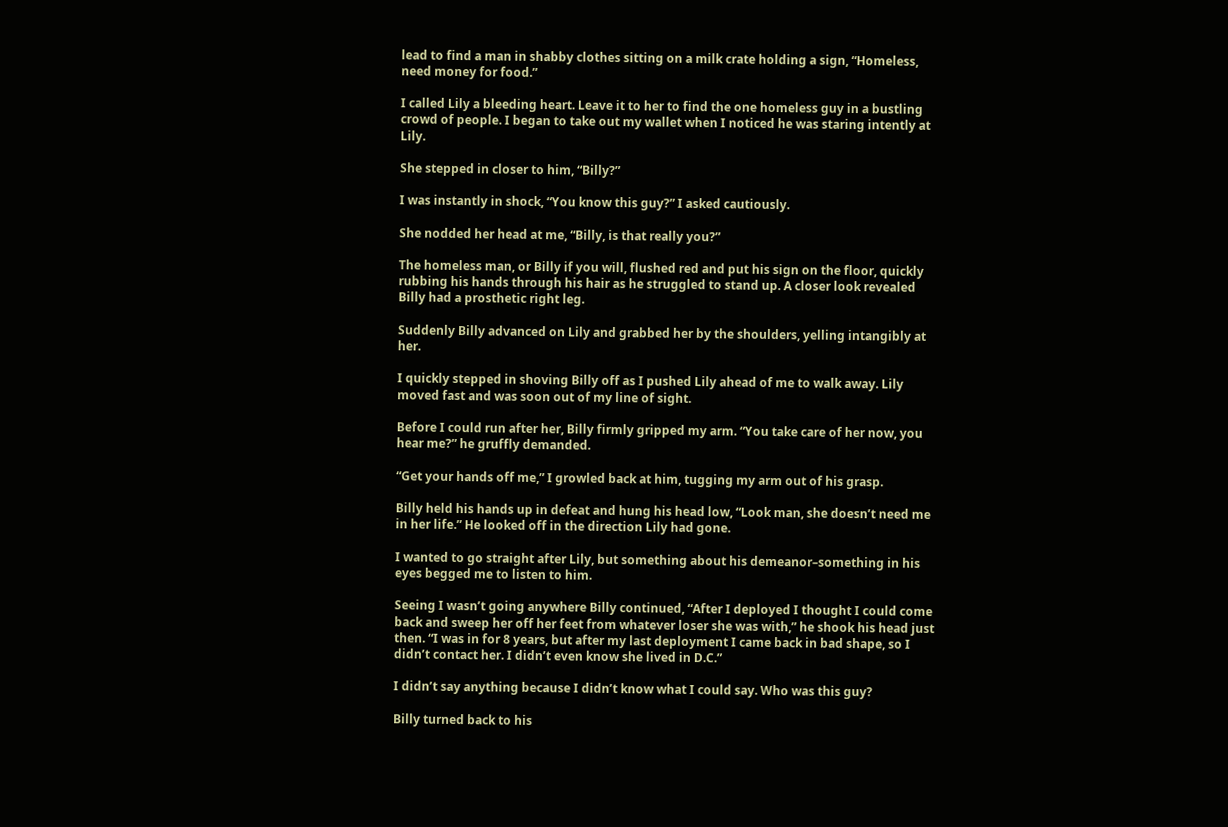lead to find a man in shabby clothes sitting on a milk crate holding a sign, “Homeless, need money for food.”

I called Lily a bleeding heart. Leave it to her to find the one homeless guy in a bustling crowd of people. I began to take out my wallet when I noticed he was staring intently at Lily.

She stepped in closer to him, “Billy?”

I was instantly in shock, “You know this guy?” I asked cautiously.

She nodded her head at me, “Billy, is that really you?”

The homeless man, or Billy if you will, flushed red and put his sign on the floor, quickly rubbing his hands through his hair as he struggled to stand up. A closer look revealed Billy had a prosthetic right leg.

Suddenly Billy advanced on Lily and grabbed her by the shoulders, yelling intangibly at her.

I quickly stepped in shoving Billy off as I pushed Lily ahead of me to walk away. Lily moved fast and was soon out of my line of sight.

Before I could run after her, Billy firmly gripped my arm. “You take care of her now, you hear me?” he gruffly demanded.

“Get your hands off me,” I growled back at him, tugging my arm out of his grasp.

Billy held his hands up in defeat and hung his head low, “Look man, she doesn’t need me in her life.” He looked off in the direction Lily had gone.

I wanted to go straight after Lily, but something about his demeanor–something in his eyes begged me to listen to him.

Seeing I wasn’t going anywhere Billy continued, “After I deployed I thought I could come back and sweep her off her feet from whatever loser she was with,” he shook his head just then. “I was in for 8 years, but after my last deployment I came back in bad shape, so I didn’t contact her. I didn’t even know she lived in D.C.”

I didn’t say anything because I didn’t know what I could say. Who was this guy?

Billy turned back to his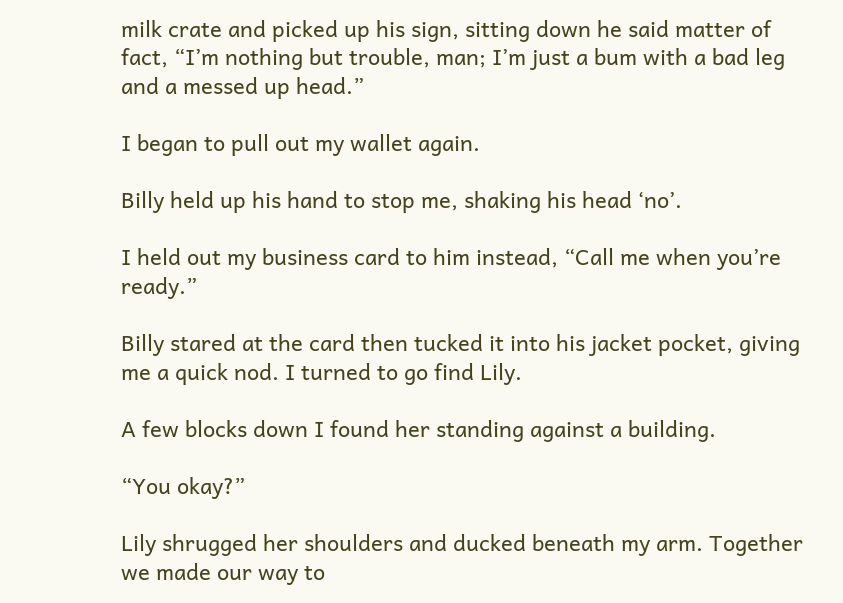milk crate and picked up his sign, sitting down he said matter of fact, “I’m nothing but trouble, man; I’m just a bum with a bad leg and a messed up head.”

I began to pull out my wallet again.

Billy held up his hand to stop me, shaking his head ‘no’.

I held out my business card to him instead, “Call me when you’re ready.”

Billy stared at the card then tucked it into his jacket pocket, giving me a quick nod. I turned to go find Lily.

A few blocks down I found her standing against a building.

“You okay?”

Lily shrugged her shoulders and ducked beneath my arm. Together we made our way to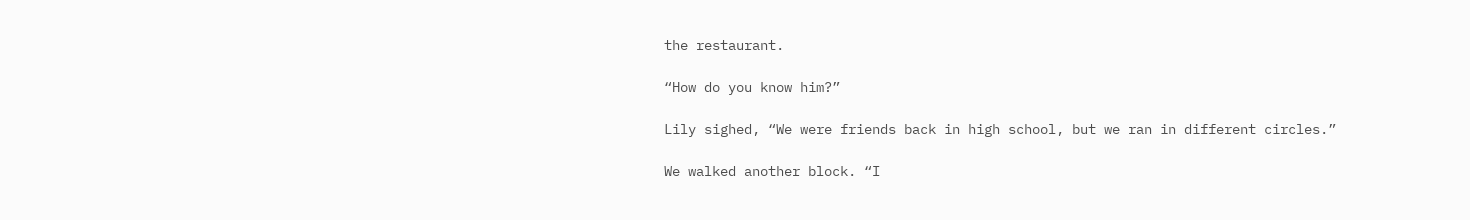the restaurant.

“How do you know him?”

Lily sighed, “We were friends back in high school, but we ran in different circles.”

We walked another block. “I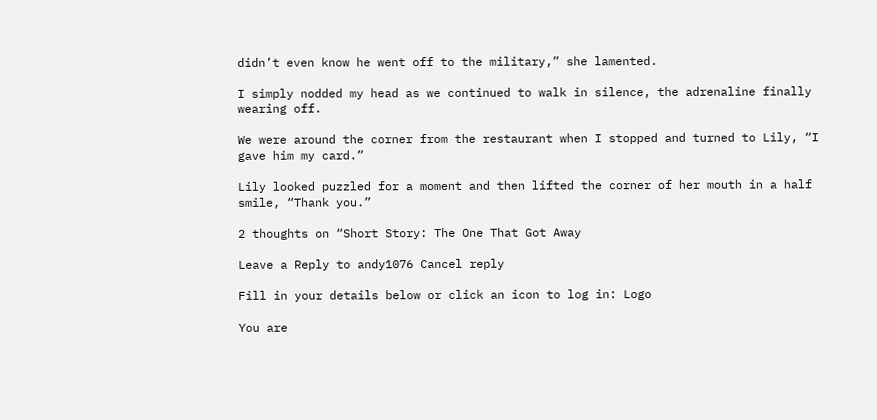didn’t even know he went off to the military,” she lamented.

I simply nodded my head as we continued to walk in silence, the adrenaline finally wearing off.

We were around the corner from the restaurant when I stopped and turned to Lily, “I gave him my card.”

Lily looked puzzled for a moment and then lifted the corner of her mouth in a half smile, “Thank you.”

2 thoughts on “Short Story: The One That Got Away

Leave a Reply to andy1076 Cancel reply

Fill in your details below or click an icon to log in: Logo

You are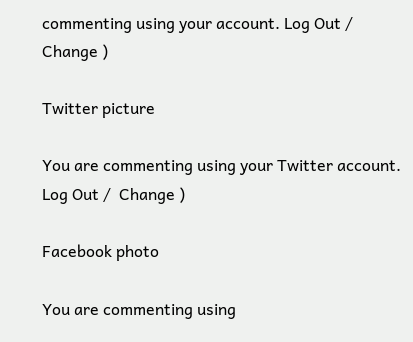commenting using your account. Log Out /  Change )

Twitter picture

You are commenting using your Twitter account. Log Out /  Change )

Facebook photo

You are commenting using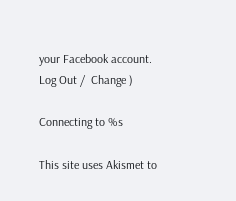your Facebook account. Log Out /  Change )

Connecting to %s

This site uses Akismet to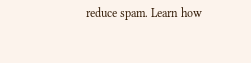reduce spam. Learn how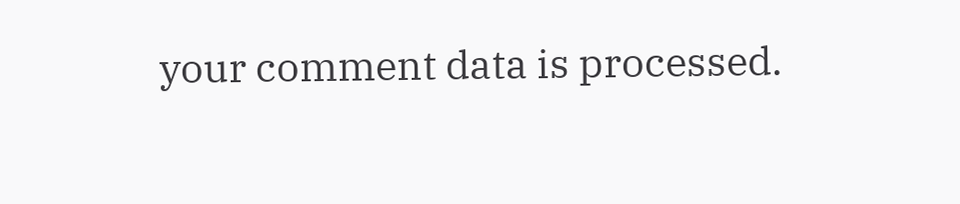your comment data is processed.